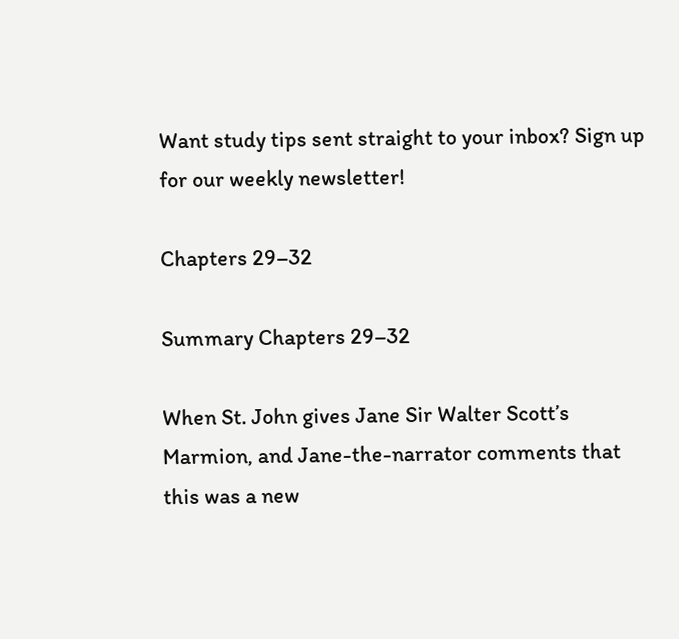Want study tips sent straight to your inbox? Sign up for our weekly newsletter!

Chapters 29–32

Summary Chapters 29–32

When St. John gives Jane Sir Walter Scott’s Marmion, and Jane-the-narrator comments that this was a new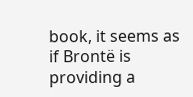book, it seems as if Brontë is providing a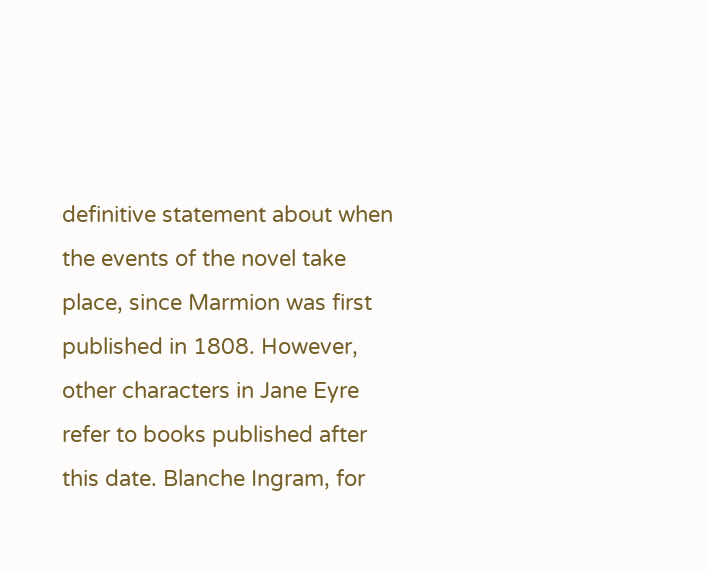definitive statement about when the events of the novel take place, since Marmion was first published in 1808. However, other characters in Jane Eyre refer to books published after this date. Blanche Ingram, for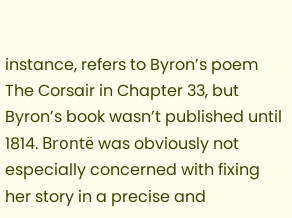instance, refers to Byron’s poem The Corsair in Chapter 33, but Byron’s book wasn’t published until 1814. Brontë was obviously not especially concerned with fixing her story in a precise and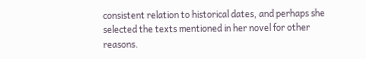consistent relation to historical dates, and perhaps she selected the texts mentioned in her novel for other reasons.